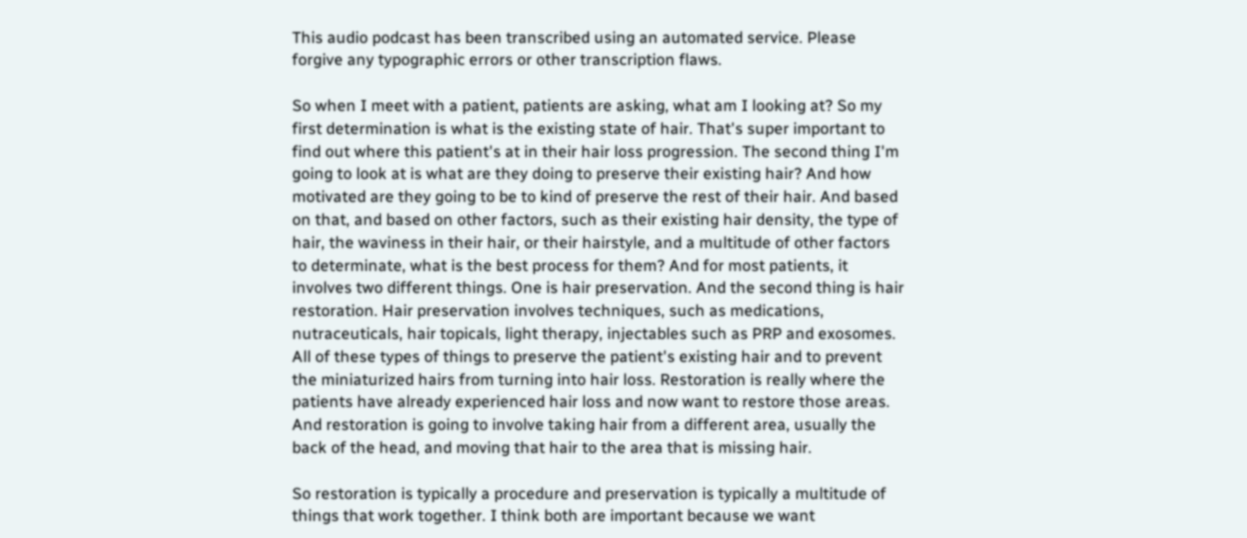This audio podcast has been transcribed using an automated service. Please forgive any typographic errors or other transcription flaws.

So when I meet with a patient, patients are asking, what am I looking at? So my first determination is what is the existing state of hair. That's super important to find out where this patient's at in their hair loss progression. The second thing I'm going to look at is what are they doing to preserve their existing hair? And how motivated are they going to be to kind of preserve the rest of their hair. And based on that, and based on other factors, such as their existing hair density, the type of hair, the waviness in their hair, or their hairstyle, and a multitude of other factors to determinate, what is the best process for them? And for most patients, it involves two different things. One is hair preservation. And the second thing is hair restoration. Hair preservation involves techniques, such as medications, nutraceuticals, hair topicals, light therapy, injectables such as PRP and exosomes. All of these types of things to preserve the patient's existing hair and to prevent the miniaturized hairs from turning into hair loss. Restoration is really where the patients have already experienced hair loss and now want to restore those areas. And restoration is going to involve taking hair from a different area, usually the back of the head, and moving that hair to the area that is missing hair.

So restoration is typically a procedure and preservation is typically a multitude of things that work together. I think both are important because we want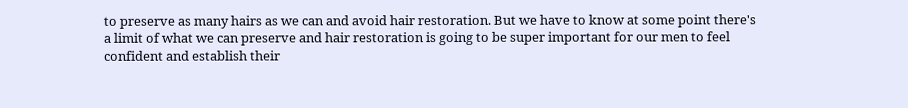to preserve as many hairs as we can and avoid hair restoration. But we have to know at some point there's a limit of what we can preserve and hair restoration is going to be super important for our men to feel confident and establish their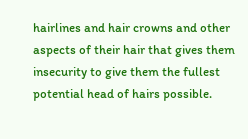hairlines and hair crowns and other aspects of their hair that gives them insecurity to give them the fullest potential head of hairs possible.